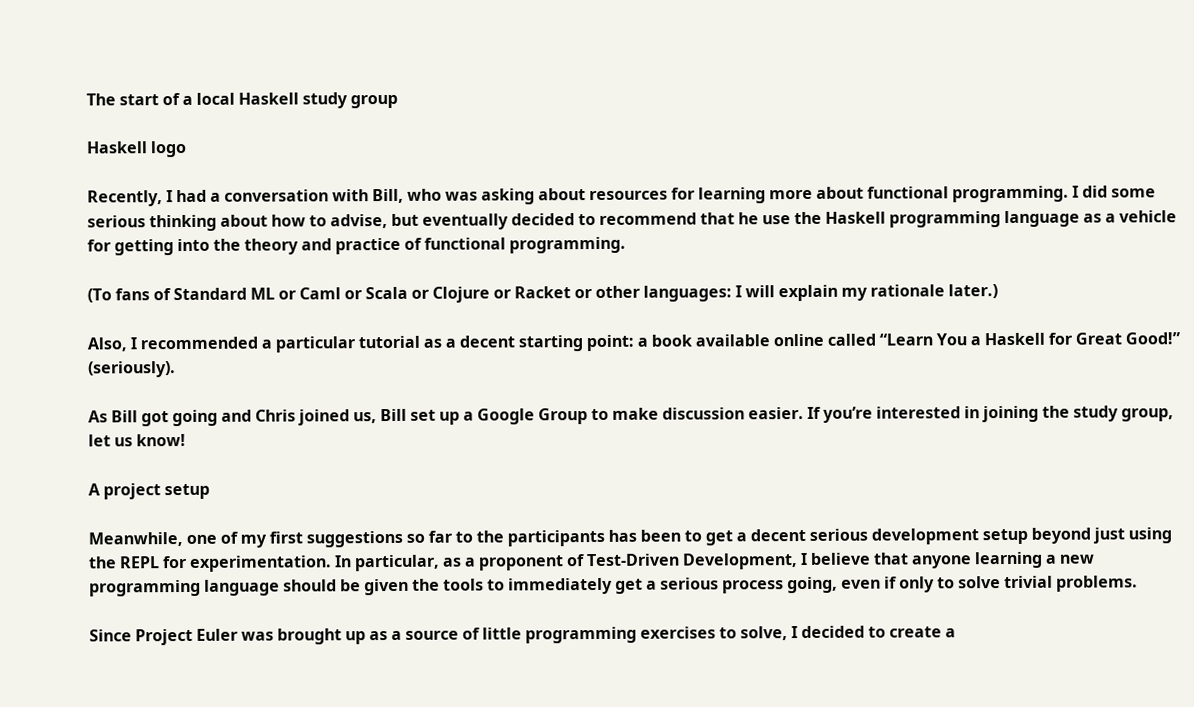The start of a local Haskell study group

Haskell logo

Recently, I had a conversation with Bill, who was asking about resources for learning more about functional programming. I did some serious thinking about how to advise, but eventually decided to recommend that he use the Haskell programming language as a vehicle for getting into the theory and practice of functional programming.

(To fans of Standard ML or Caml or Scala or Clojure or Racket or other languages: I will explain my rationale later.)

Also, I recommended a particular tutorial as a decent starting point: a book available online called “Learn You a Haskell for Great Good!” (seriously).

As Bill got going and Chris joined us, Bill set up a Google Group to make discussion easier. If you’re interested in joining the study group, let us know!

A project setup

Meanwhile, one of my first suggestions so far to the participants has been to get a decent serious development setup beyond just using the REPL for experimentation. In particular, as a proponent of Test-Driven Development, I believe that anyone learning a new programming language should be given the tools to immediately get a serious process going, even if only to solve trivial problems.

Since Project Euler was brought up as a source of little programming exercises to solve, I decided to create a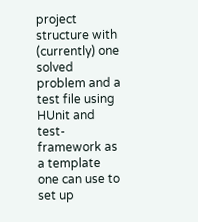project structure with (currently) one solved problem and a test file using HUnit and test-framework as a template one can use to set up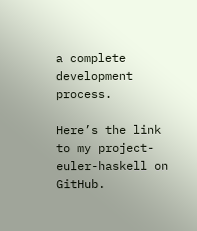a complete development process.

Here’s the link to my project-euler-haskell on GitHub.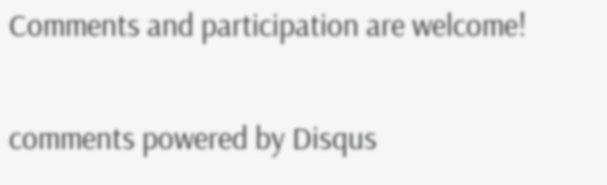Comments and participation are welcome!

comments powered by Disqus